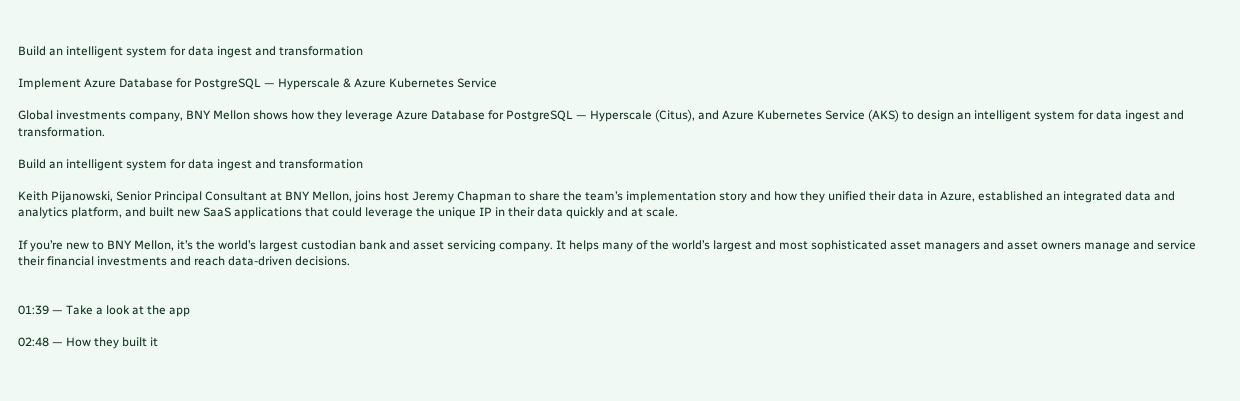Build an intelligent system for data ingest and transformation

Implement Azure Database for PostgreSQL — Hyperscale & Azure Kubernetes Service

Global investments company, BNY Mellon shows how they leverage Azure Database for PostgreSQL — Hyperscale (Citus), and Azure Kubernetes Service (AKS) to design an intelligent system for data ingest and transformation.

Build an intelligent system for data ingest and transformation

Keith Pijanowski, Senior Principal Consultant at BNY Mellon, joins host Jeremy Chapman to share the team’s implementation story and how they unified their data in Azure, established an integrated data and analytics platform, and built new SaaS applications that could leverage the unique IP in their data quickly and at scale.

If you’re new to BNY Mellon, it’s the world’s largest custodian bank and asset servicing company. It helps many of the world’s largest and most sophisticated asset managers and asset owners manage and service their financial investments and reach data-driven decisions.


01:39 — Take a look at the app

02:48 — How they built it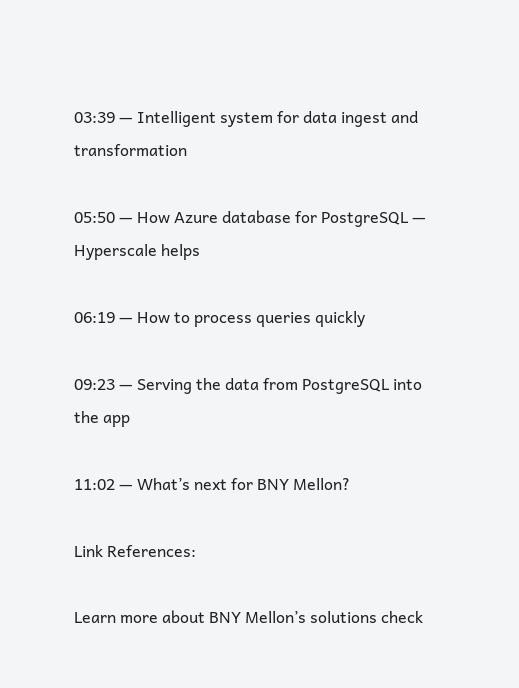03:39 — Intelligent system for data ingest and transformation

05:50 — How Azure database for PostgreSQL — Hyperscale helps

06:19 — How to process queries quickly

09:23 — Serving the data from PostgreSQL into the app

11:02 — What’s next for BNY Mellon?

Link References:

Learn more about BNY Mellon’s solutions check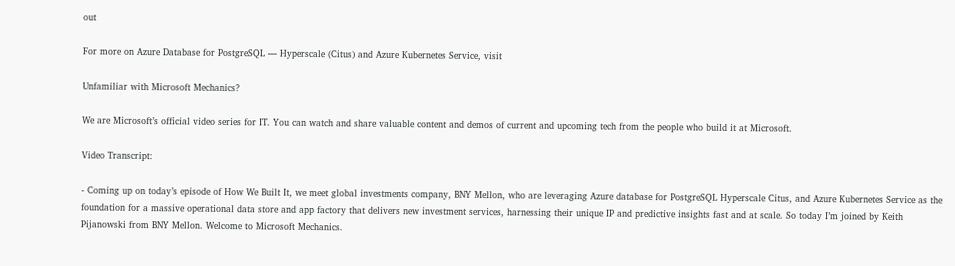out

For more on Azure Database for PostgreSQL — Hyperscale (Citus) and Azure Kubernetes Service, visit

Unfamiliar with Microsoft Mechanics?

We are Microsoft’s official video series for IT. You can watch and share valuable content and demos of current and upcoming tech from the people who build it at Microsoft.

Video Transcript:

- Coming up on today’s episode of How We Built It, we meet global investments company, BNY Mellon, who are leveraging Azure database for PostgreSQL Hyperscale Citus, and Azure Kubernetes Service as the foundation for a massive operational data store and app factory that delivers new investment services, harnessing their unique IP and predictive insights fast and at scale. So today I’m joined by Keith Pijanowski from BNY Mellon. Welcome to Microsoft Mechanics.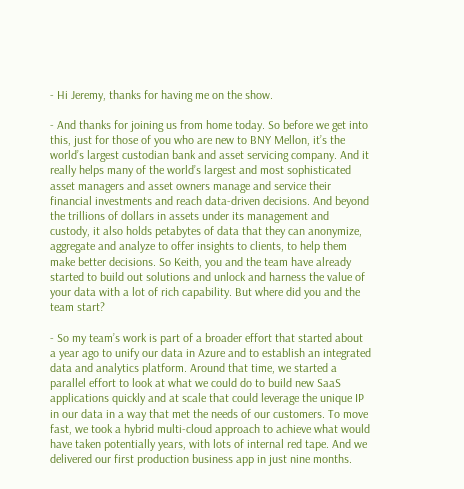- Hi Jeremy, thanks for having me on the show.

- And thanks for joining us from home today. So before we get into this, just for those of you who are new to BNY Mellon, it’s the world’s largest custodian bank and asset servicing company. And it really helps many of the world’s largest and most sophisticated asset managers and asset owners manage and service their financial investments and reach data-driven decisions. And beyond the trillions of dollars in assets under its management and custody, it also holds petabytes of data that they can anonymize, aggregate and analyze to offer insights to clients, to help them make better decisions. So Keith, you and the team have already started to build out solutions and unlock and harness the value of your data with a lot of rich capability. But where did you and the team start?

- So my team’s work is part of a broader effort that started about a year ago to unify our data in Azure and to establish an integrated data and analytics platform. Around that time, we started a parallel effort to look at what we could do to build new SaaS applications quickly and at scale that could leverage the unique IP in our data in a way that met the needs of our customers. To move fast, we took a hybrid multi-cloud approach to achieve what would have taken potentially years, with lots of internal red tape. And we delivered our first production business app in just nine months.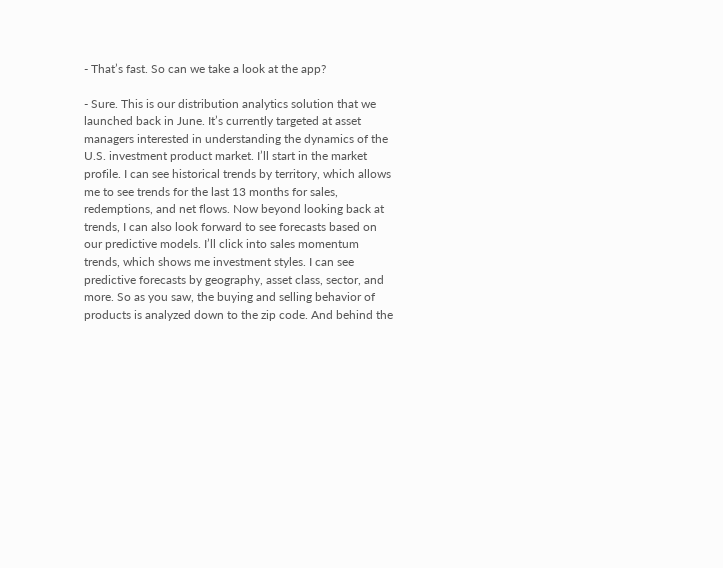- That’s fast. So can we take a look at the app?

- Sure. This is our distribution analytics solution that we launched back in June. It’s currently targeted at asset managers interested in understanding the dynamics of the U.S. investment product market. I’ll start in the market profile. I can see historical trends by territory, which allows me to see trends for the last 13 months for sales, redemptions, and net flows. Now beyond looking back at trends, I can also look forward to see forecasts based on our predictive models. I’ll click into sales momentum trends, which shows me investment styles. I can see predictive forecasts by geography, asset class, sector, and more. So as you saw, the buying and selling behavior of products is analyzed down to the zip code. And behind the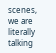scenes, we are literally talking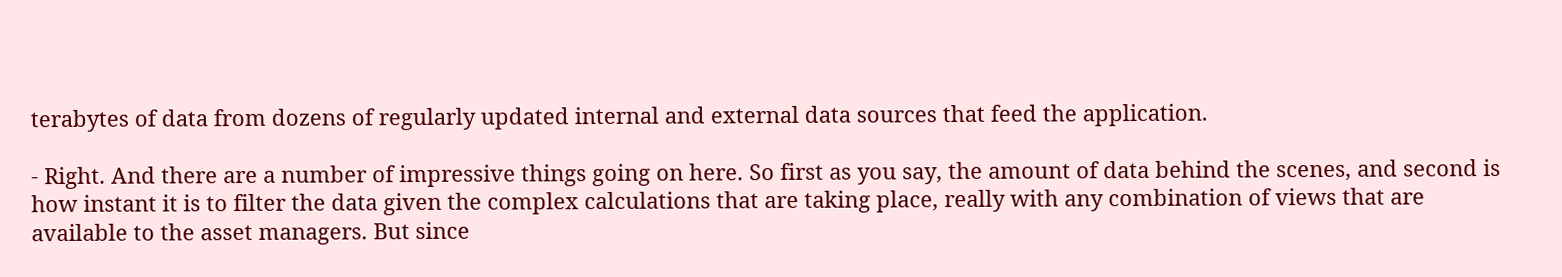terabytes of data from dozens of regularly updated internal and external data sources that feed the application.

- Right. And there are a number of impressive things going on here. So first as you say, the amount of data behind the scenes, and second is how instant it is to filter the data given the complex calculations that are taking place, really with any combination of views that are available to the asset managers. But since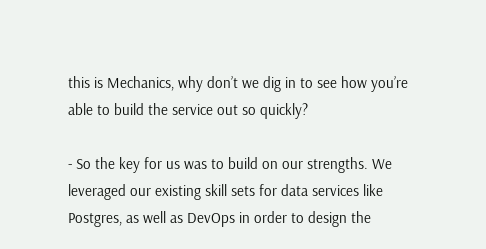this is Mechanics, why don’t we dig in to see how you’re able to build the service out so quickly?

- So the key for us was to build on our strengths. We leveraged our existing skill sets for data services like Postgres, as well as DevOps in order to design the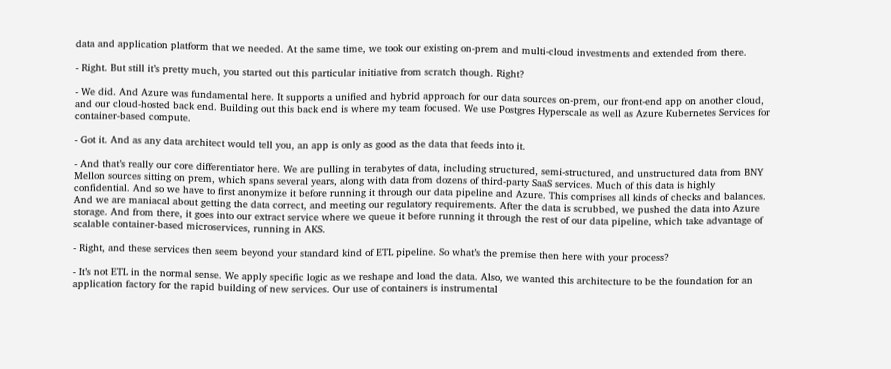data and application platform that we needed. At the same time, we took our existing on-prem and multi-cloud investments and extended from there.

- Right. But still it’s pretty much, you started out this particular initiative from scratch though. Right?

- We did. And Azure was fundamental here. It supports a unified and hybrid approach for our data sources on-prem, our front-end app on another cloud, and our cloud-hosted back end. Building out this back end is where my team focused. We use Postgres Hyperscale as well as Azure Kubernetes Services for container-based compute.

- Got it. And as any data architect would tell you, an app is only as good as the data that feeds into it.

- And that’s really our core differentiator here. We are pulling in terabytes of data, including structured, semi-structured, and unstructured data from BNY Mellon sources sitting on prem, which spans several years, along with data from dozens of third-party SaaS services. Much of this data is highly confidential. And so we have to first anonymize it before running it through our data pipeline and Azure. This comprises all kinds of checks and balances. And we are maniacal about getting the data correct, and meeting our regulatory requirements. After the data is scrubbed, we pushed the data into Azure storage. And from there, it goes into our extract service where we queue it before running it through the rest of our data pipeline, which take advantage of scalable container-based microservices, running in AKS.

- Right, and these services then seem beyond your standard kind of ETL pipeline. So what’s the premise then here with your process?

- It’s not ETL in the normal sense. We apply specific logic as we reshape and load the data. Also, we wanted this architecture to be the foundation for an application factory for the rapid building of new services. Our use of containers is instrumental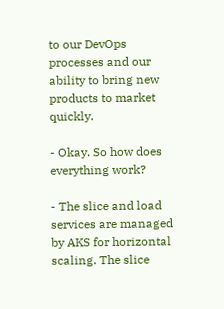to our DevOps processes and our ability to bring new products to market quickly.

- Okay. So how does everything work?

- The slice and load services are managed by AKS for horizontal scaling. The slice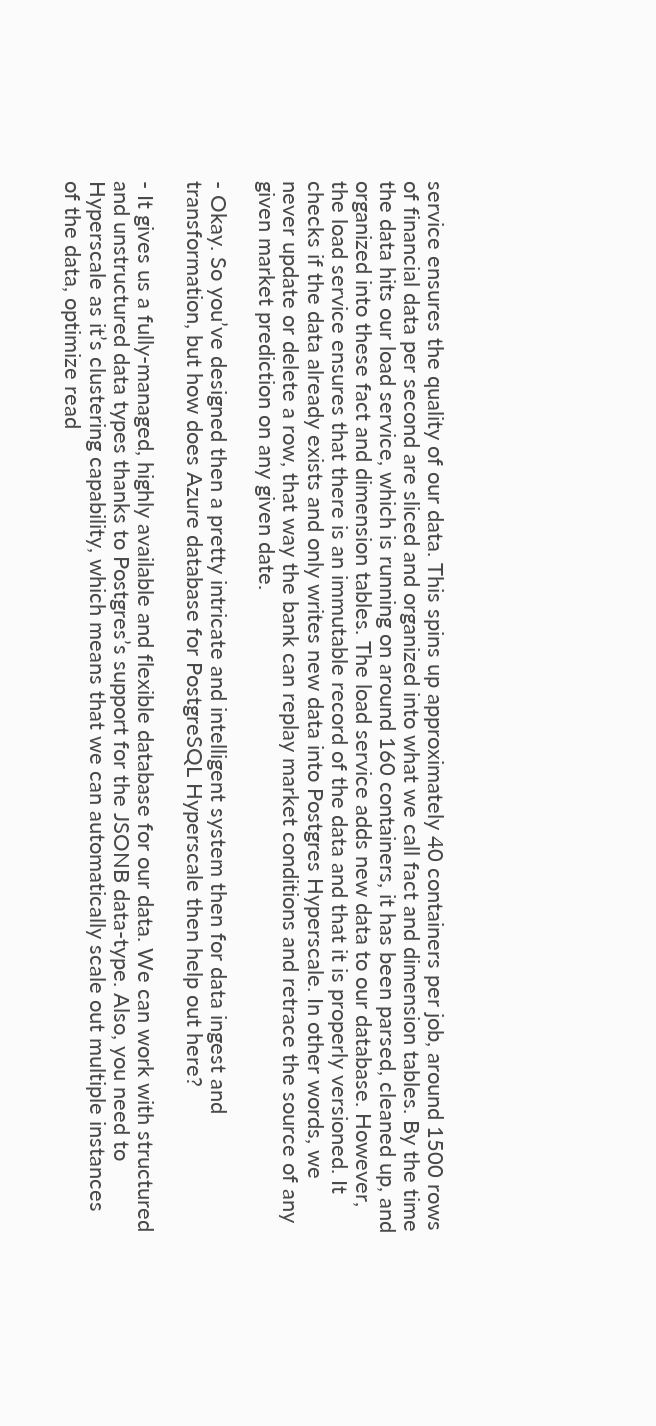service ensures the quality of our data. This spins up approximately 40 containers per job, around 1500 rows of financial data per second are sliced and organized into what we call fact and dimension tables. By the time the data hits our load service, which is running on around 160 containers, it has been parsed, cleaned up, and organized into these fact and dimension tables. The load service adds new data to our database. However, the load service ensures that there is an immutable record of the data and that it is properly versioned. It checks if the data already exists and only writes new data into Postgres Hyperscale. In other words, we never update or delete a row, that way the bank can replay market conditions and retrace the source of any given market prediction on any given date.

- Okay. So you’ve designed then a pretty intricate and intelligent system then for data ingest and transformation, but how does Azure database for PostgreSQL Hyperscale then help out here?

- It gives us a fully-managed, highly available and flexible database for our data. We can work with structured and unstructured data types thanks to Postgres’s support for the JSONB data-type. Also, you need to Hyperscale as it’s clustering capability, which means that we can automatically scale out multiple instances of the data, optimize read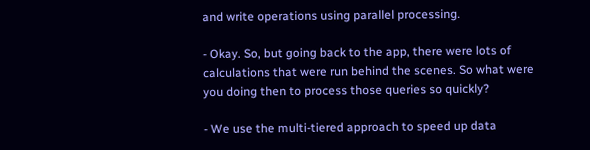and write operations using parallel processing.

- Okay. So, but going back to the app, there were lots of calculations that were run behind the scenes. So what were you doing then to process those queries so quickly?

- We use the multi-tiered approach to speed up data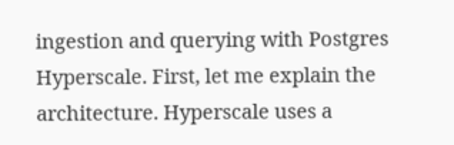ingestion and querying with Postgres Hyperscale. First, let me explain the architecture. Hyperscale uses a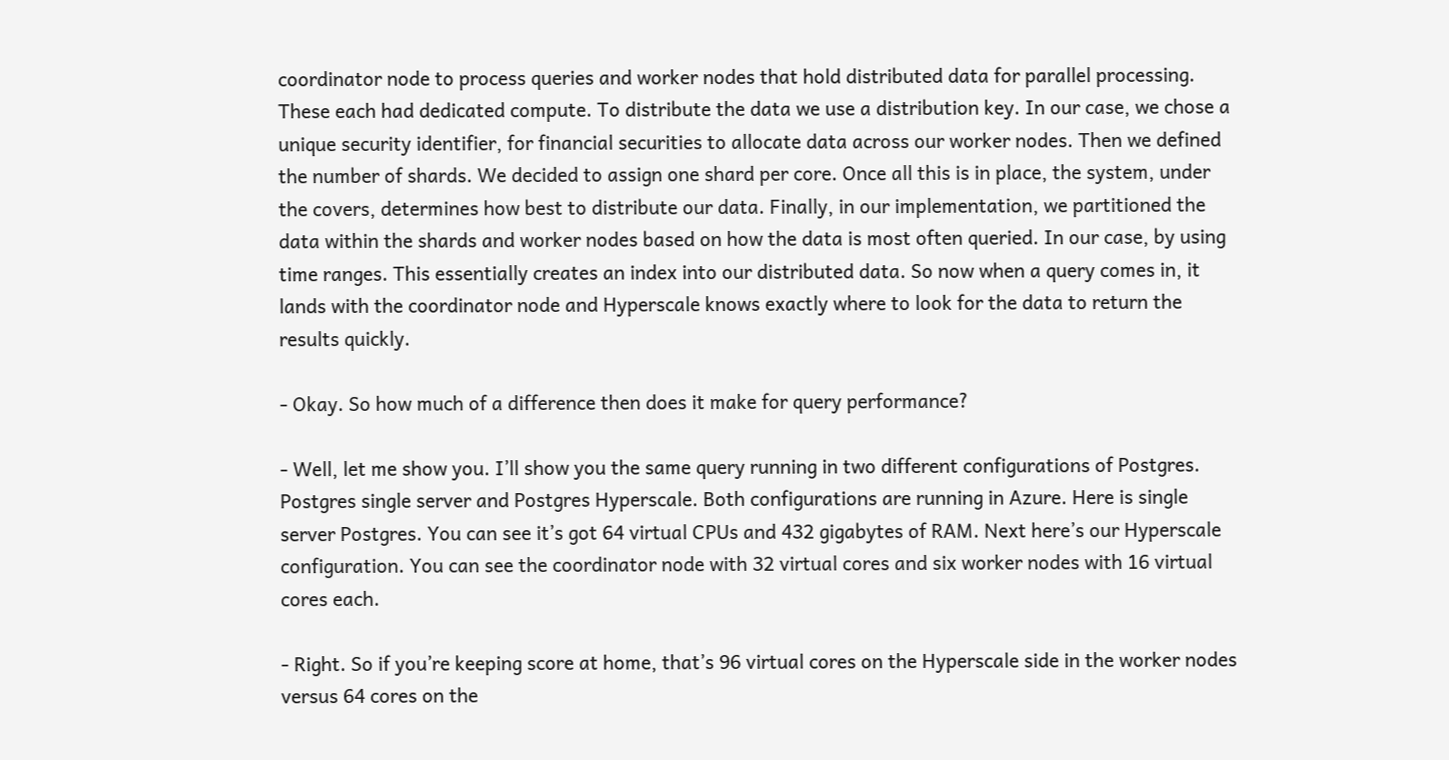coordinator node to process queries and worker nodes that hold distributed data for parallel processing. These each had dedicated compute. To distribute the data we use a distribution key. In our case, we chose a unique security identifier, for financial securities to allocate data across our worker nodes. Then we defined the number of shards. We decided to assign one shard per core. Once all this is in place, the system, under the covers, determines how best to distribute our data. Finally, in our implementation, we partitioned the data within the shards and worker nodes based on how the data is most often queried. In our case, by using time ranges. This essentially creates an index into our distributed data. So now when a query comes in, it lands with the coordinator node and Hyperscale knows exactly where to look for the data to return the results quickly.

- Okay. So how much of a difference then does it make for query performance?

- Well, let me show you. I’ll show you the same query running in two different configurations of Postgres. Postgres single server and Postgres Hyperscale. Both configurations are running in Azure. Here is single server Postgres. You can see it’s got 64 virtual CPUs and 432 gigabytes of RAM. Next here’s our Hyperscale configuration. You can see the coordinator node with 32 virtual cores and six worker nodes with 16 virtual cores each.

- Right. So if you’re keeping score at home, that’s 96 virtual cores on the Hyperscale side in the worker nodes versus 64 cores on the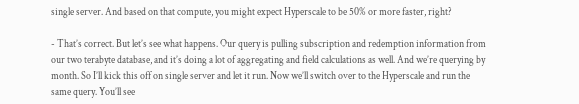single server. And based on that compute, you might expect Hyperscale to be 50% or more faster, right?

- That’s correct. But let’s see what happens. Our query is pulling subscription and redemption information from our two terabyte database, and it’s doing a lot of aggregating and field calculations as well. And we’re querying by month. So I’ll kick this off on single server and let it run. Now we’ll switch over to the Hyperscale and run the same query. You’ll see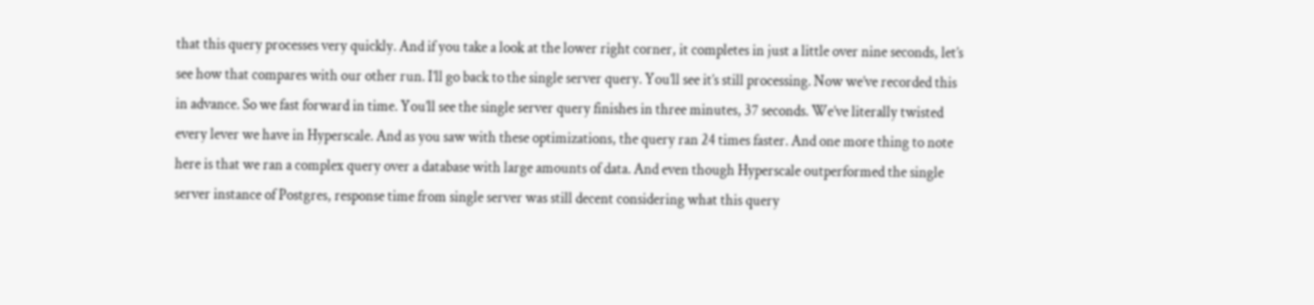that this query processes very quickly. And if you take a look at the lower right corner, it completes in just a little over nine seconds, let’s see how that compares with our other run. I’ll go back to the single server query. You’ll see it’s still processing. Now we’ve recorded this in advance. So we fast forward in time. You’ll see the single server query finishes in three minutes, 37 seconds. We’ve literally twisted every lever we have in Hyperscale. And as you saw with these optimizations, the query ran 24 times faster. And one more thing to note here is that we ran a complex query over a database with large amounts of data. And even though Hyperscale outperformed the single server instance of Postgres, response time from single server was still decent considering what this query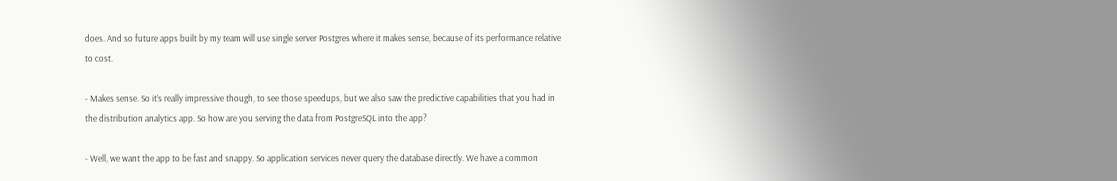does. And so future apps built by my team will use single server Postgres where it makes sense, because of its performance relative to cost.

- Makes sense. So it’s really impressive though, to see those speedups, but we also saw the predictive capabilities that you had in the distribution analytics app. So how are you serving the data from PostgreSQL into the app?

- Well, we want the app to be fast and snappy. So application services never query the database directly. We have a common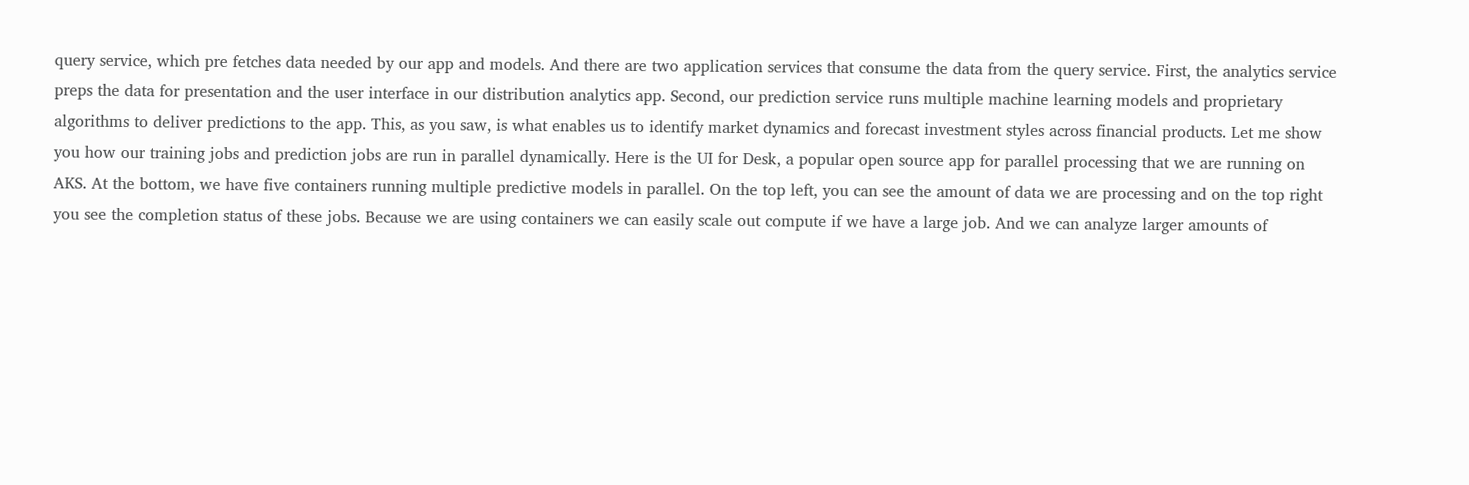query service, which pre fetches data needed by our app and models. And there are two application services that consume the data from the query service. First, the analytics service preps the data for presentation and the user interface in our distribution analytics app. Second, our prediction service runs multiple machine learning models and proprietary algorithms to deliver predictions to the app. This, as you saw, is what enables us to identify market dynamics and forecast investment styles across financial products. Let me show you how our training jobs and prediction jobs are run in parallel dynamically. Here is the UI for Desk, a popular open source app for parallel processing that we are running on AKS. At the bottom, we have five containers running multiple predictive models in parallel. On the top left, you can see the amount of data we are processing and on the top right you see the completion status of these jobs. Because we are using containers we can easily scale out compute if we have a large job. And we can analyze larger amounts of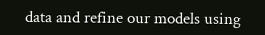data and refine our models using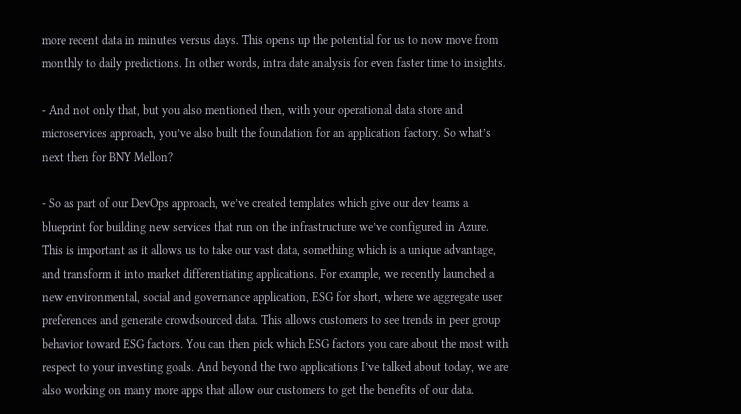more recent data in minutes versus days. This opens up the potential for us to now move from monthly to daily predictions. In other words, intra date analysis for even faster time to insights.

- And not only that, but you also mentioned then, with your operational data store and microservices approach, you’ve also built the foundation for an application factory. So what’s next then for BNY Mellon?

- So as part of our DevOps approach, we’ve created templates which give our dev teams a blueprint for building new services that run on the infrastructure we’ve configured in Azure. This is important as it allows us to take our vast data, something which is a unique advantage, and transform it into market differentiating applications. For example, we recently launched a new environmental, social and governance application, ESG for short, where we aggregate user preferences and generate crowdsourced data. This allows customers to see trends in peer group behavior toward ESG factors. You can then pick which ESG factors you care about the most with respect to your investing goals. And beyond the two applications I’ve talked about today, we are also working on many more apps that allow our customers to get the benefits of our data.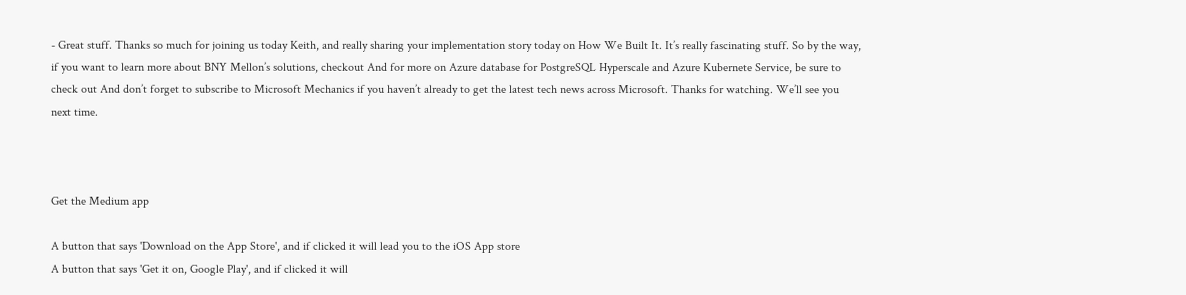- Great stuff. Thanks so much for joining us today Keith, and really sharing your implementation story today on How We Built It. It’s really fascinating stuff. So by the way, if you want to learn more about BNY Mellon’s solutions, checkout And for more on Azure database for PostgreSQL Hyperscale and Azure Kubernete Service, be sure to check out And don’t forget to subscribe to Microsoft Mechanics if you haven’t already to get the latest tech news across Microsoft. Thanks for watching. We’ll see you next time.



Get the Medium app

A button that says 'Download on the App Store', and if clicked it will lead you to the iOS App store
A button that says 'Get it on, Google Play', and if clicked it will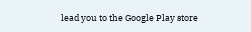lead you to the Google Play store